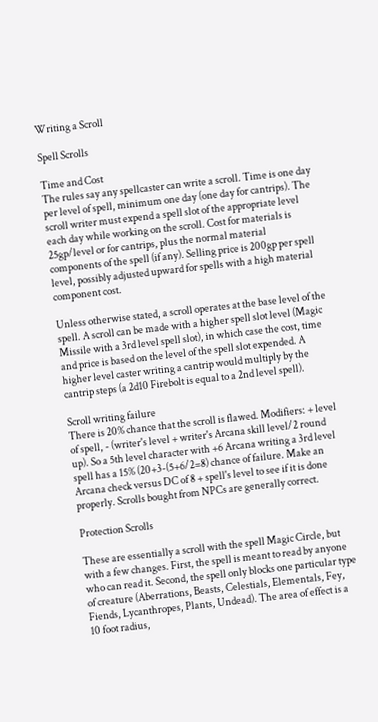Writing a Scroll

Spell Scrolls

Time and Cost
The rules say any spellcaster can write a scroll. Time is one day per level of spell, minimum one day (one day for cantrips). The scroll writer must expend a spell slot of the appropriate level each day while working on the scroll. Cost for materials is 25gp/level or for cantrips, plus the normal material components of the spell (if any). Selling price is 200gp per spell level, possibly adjusted upward for spells with a high material component cost.

Unless otherwise stated, a scroll operates at the base level of the spell. A scroll can be made with a higher spell slot level (Magic Missile with a 3rd level spell slot), in which case the cost, time and price is based on the level of the spell slot expended. A higher level caster writing a cantrip would multiply by the cantrip steps (a 2d10 Firebolt is equal to a 2nd level spell).

Scroll writing failure
There is 20% chance that the scroll is flawed. Modifiers: + level of spell, - (writer's level + writer's Arcana skill level/2 round up). So a 5th level character with +6 Arcana writing a 3rd level spell has a 15% (20+3-(5+6/2=8) chance of failure. Make an Arcana check versus DC of 8 + spell's level to see if it is done properly. Scrolls bought from NPCs are generally correct.

Protection Scrolls

These are essentially a scroll with the spell Magic Circle, but with a few changes. First, the spell is meant to read by anyone who can read it. Second, the spell only blocks one particular type of creature (Aberrations, Beasts, Celestials, Elementals, Fey, Fiends, Lycanthropes, Plants, Undead). The area of effect is a 10 foot radius,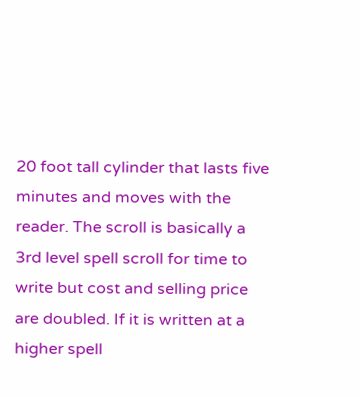20 foot tall cylinder that lasts five minutes and moves with the reader. The scroll is basically a 3rd level spell scroll for time to write but cost and selling price are doubled. If it is written at a higher spell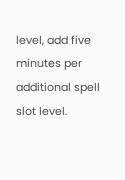level, add five minutes per additional spell slot level.